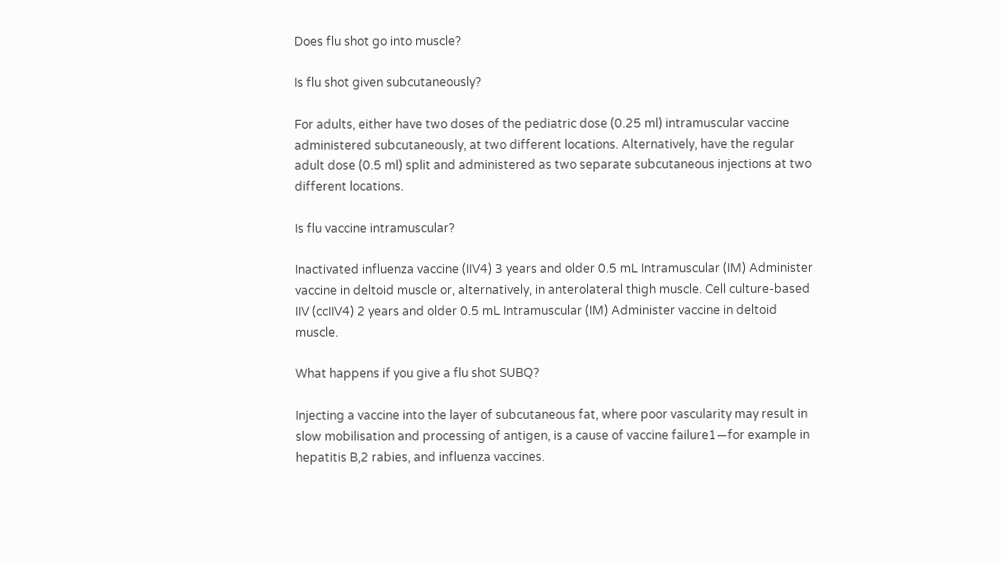Does flu shot go into muscle?

Is flu shot given subcutaneously?

For adults, either have two doses of the pediatric dose (0.25 ml) intramuscular vaccine administered subcutaneously, at two different locations. Alternatively, have the regular adult dose (0.5 ml) split and administered as two separate subcutaneous injections at two different locations.

Is flu vaccine intramuscular?

Inactivated influenza vaccine (IIV4) 3 years and older 0.5 mL Intramuscular (IM) Administer vaccine in deltoid muscle or, alternatively, in anterolateral thigh muscle. Cell culture-based IIV (ccIIV4) 2 years and older 0.5 mL Intramuscular (IM) Administer vaccine in deltoid muscle.

What happens if you give a flu shot SUBQ?

Injecting a vaccine into the layer of subcutaneous fat, where poor vascularity may result in slow mobilisation and processing of antigen, is a cause of vaccine failure1—for example in hepatitis B,2 rabies, and influenza vaccines.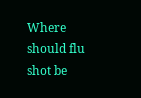Where should flu shot be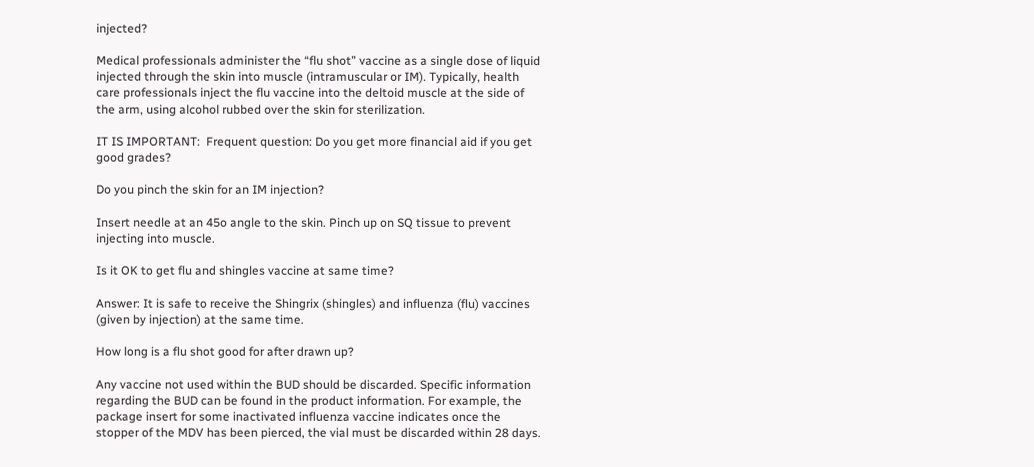injected?

Medical professionals administer the “flu shot” vaccine as a single dose of liquid injected through the skin into muscle (intramuscular or IM). Typically, health care professionals inject the flu vaccine into the deltoid muscle at the side of the arm, using alcohol rubbed over the skin for sterilization.

IT IS IMPORTANT:  Frequent question: Do you get more financial aid if you get good grades?

Do you pinch the skin for an IM injection?

Insert needle at an 45o angle to the skin. Pinch up on SQ tissue to prevent injecting into muscle.

Is it OK to get flu and shingles vaccine at same time?

Answer: It is safe to receive the Shingrix (shingles) and influenza (flu) vaccines (given by injection) at the same time.

How long is a flu shot good for after drawn up?

Any vaccine not used within the BUD should be discarded. Specific information regarding the BUD can be found in the product information. For example, the package insert for some inactivated influenza vaccine indicates once the stopper of the MDV has been pierced, the vial must be discarded within 28 days.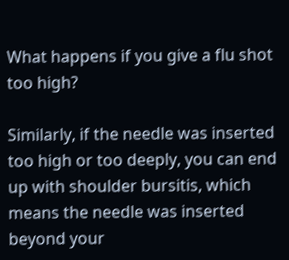What happens if you give a flu shot too high?

Similarly, if the needle was inserted too high or too deeply, you can end up with shoulder bursitis, which means the needle was inserted beyond your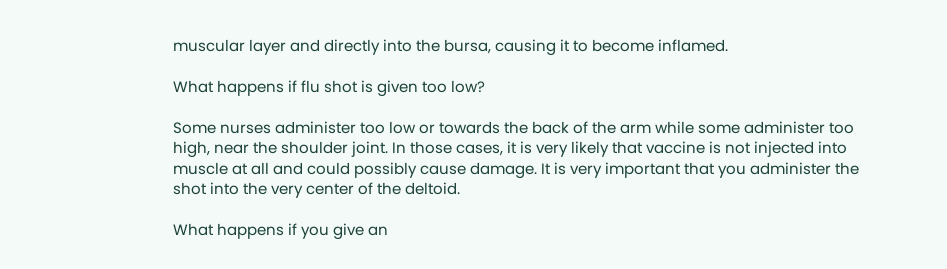muscular layer and directly into the bursa, causing it to become inflamed.

What happens if flu shot is given too low?

Some nurses administer too low or towards the back of the arm while some administer too high, near the shoulder joint. In those cases, it is very likely that vaccine is not injected into muscle at all and could possibly cause damage. It is very important that you administer the shot into the very center of the deltoid.

What happens if you give an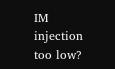IM injection too low?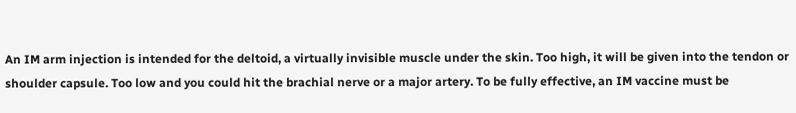An IM arm injection is intended for the deltoid, a virtually invisible muscle under the skin. Too high, it will be given into the tendon or shoulder capsule. Too low and you could hit the brachial nerve or a major artery. To be fully effective, an IM vaccine must be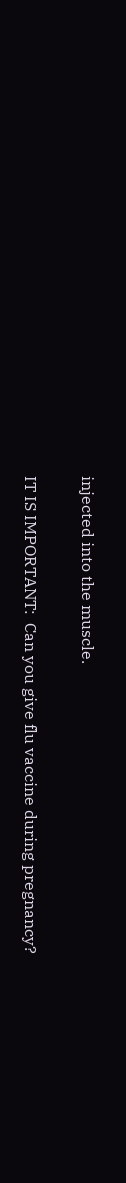injected into the muscle.

IT IS IMPORTANT:  Can you give flu vaccine during pregnancy?